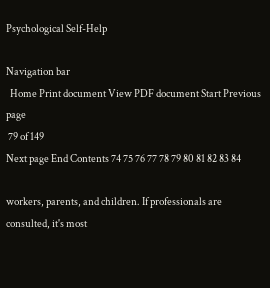Psychological Self-Help

Navigation bar
  Home Print document View PDF document Start Previous page
 79 of 149
Next page End Contents 74 75 76 77 78 79 80 81 82 83 84

workers, parents, and children. If professionals are consulted, it's most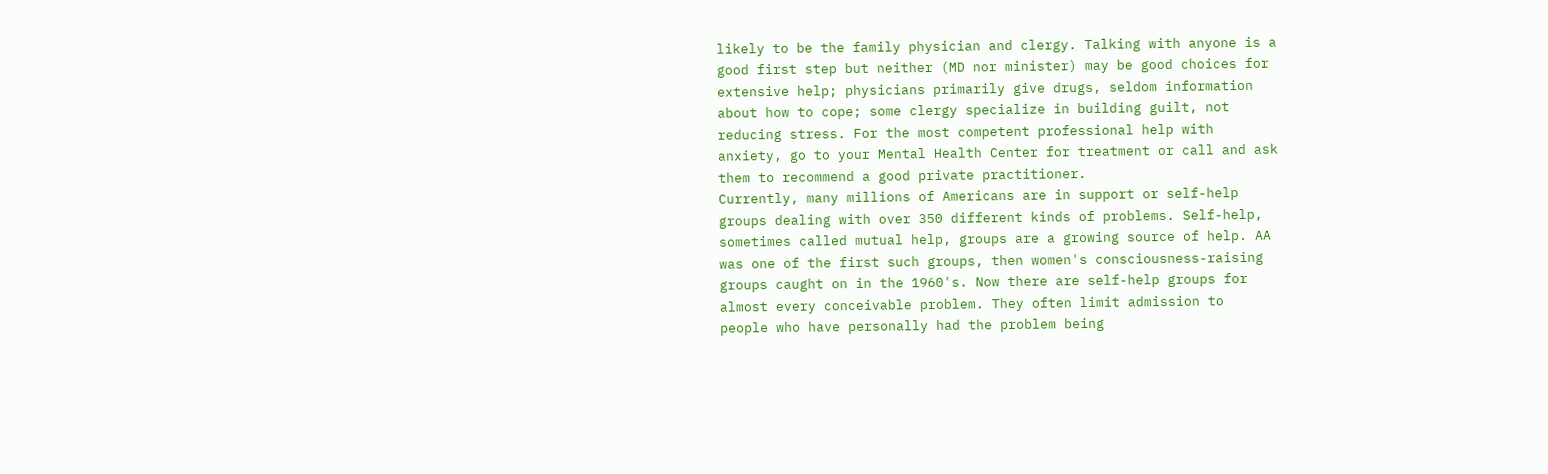likely to be the family physician and clergy. Talking with anyone is a
good first step but neither (MD nor minister) may be good choices for
extensive help; physicians primarily give drugs, seldom information
about how to cope; some clergy specialize in building guilt, not
reducing stress. For the most competent professional help with
anxiety, go to your Mental Health Center for treatment or call and ask
them to recommend a good private practitioner.
Currently, many millions of Americans are in support or self-help
groups dealing with over 350 different kinds of problems. Self-help,
sometimes called mutual help, groups are a growing source of help. AA
was one of the first such groups, then women's consciousness-raising
groups caught on in the 1960's. Now there are self-help groups for
almost every conceivable problem. They often limit admission to
people who have personally had the problem being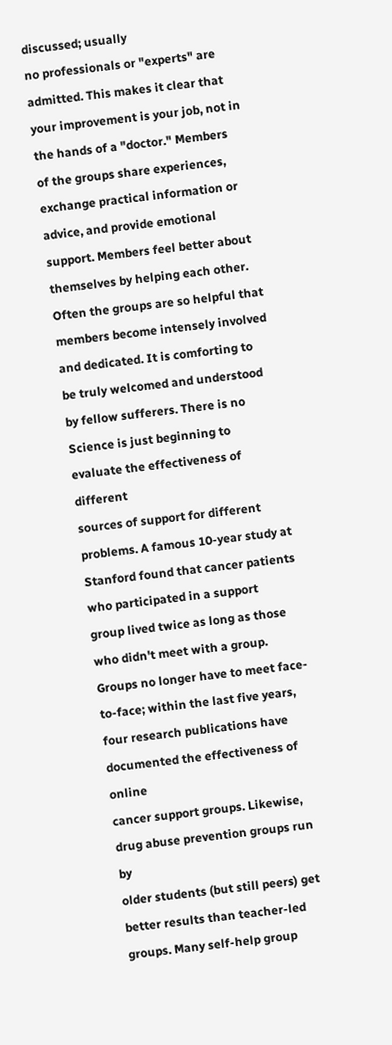discussed; usually
no professionals or "experts" are admitted. This makes it clear that
your improvement is your job, not in the hands of a "doctor." Members
of the groups share experiences, exchange practical information or
advice, and provide emotional support. Members feel better about
themselves by helping each other. Often the groups are so helpful that
members become intensely involved and dedicated. It is comforting to
be truly welcomed and understood by fellow sufferers. There is no
Science is just beginning to evaluate the effectiveness of different
sources of support for different problems. A famous 10-year study at
Stanford found that cancer patients who participated in a support
group lived twice as long as those who didn't meet with a group.
Groups no longer have to meet face-to-face; within the last five years,
four research publications have documented the effectiveness of online
cancer support groups. Likewise, drug abuse prevention groups run by
older students (but still peers) get better results than teacher-led
groups. Many self-help group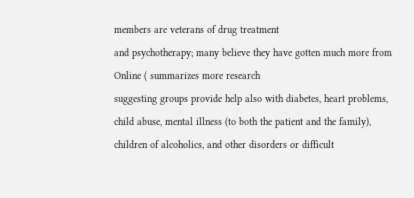members are veterans of drug treatment
and psychotherapy; many believe they have gotten much more from
Online ( summarizes more research
suggesting groups provide help also with diabetes, heart problems,
child abuse, mental illness (to both the patient and the family),
children of alcoholics, and other disorders or difficult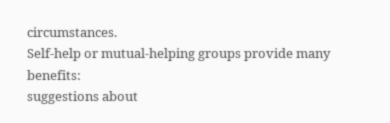circumstances.
Self-help or mutual-helping groups provide many benefits:
suggestions about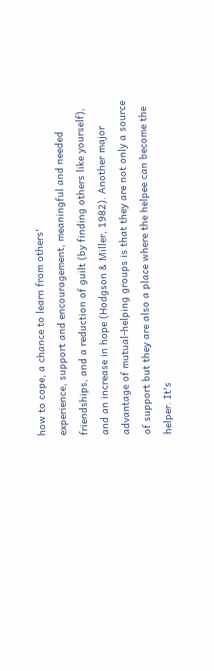how to cope, a chance to learn from others'
experience, support and encouragement, meaningful and needed
friendships, and a reduction of guilt (by finding others like yourself),
and an increase in hope (Hodgson & Miller, 1982). Another major
advantage of mutual-helping groups is that they are not only a source
of support but they are also a place where the helpee can become the
helper. It's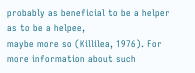probably as beneficial to be a helper as to be a helpee,
maybe more so (Killilea, 1976). For more information about such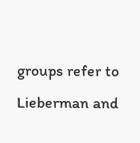groups refer to Lieberman and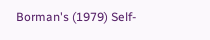Borman's (1979) Self-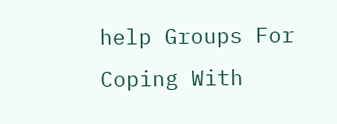help Groups For
Coping With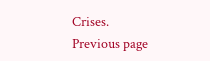Crises.
Previous page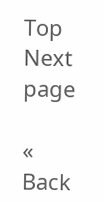Top Next page

« Back